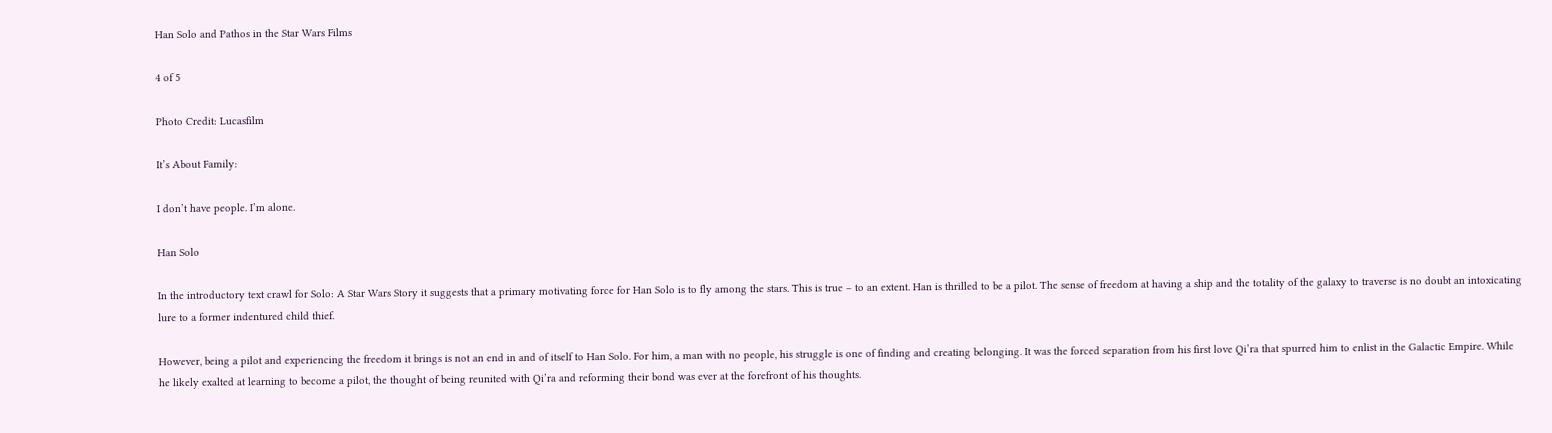Han Solo and Pathos in the Star Wars Films

4 of 5

Photo Credit: Lucasfilm

It’s About Family:

I don’t have people. I’m alone.

Han Solo

In the introductory text crawl for Solo: A Star Wars Story it suggests that a primary motivating force for Han Solo is to fly among the stars. This is true – to an extent. Han is thrilled to be a pilot. The sense of freedom at having a ship and the totality of the galaxy to traverse is no doubt an intoxicating lure to a former indentured child thief.

However, being a pilot and experiencing the freedom it brings is not an end in and of itself to Han Solo. For him, a man with no people, his struggle is one of finding and creating belonging. It was the forced separation from his first love Qi’ra that spurred him to enlist in the Galactic Empire. While he likely exalted at learning to become a pilot, the thought of being reunited with Qi’ra and reforming their bond was ever at the forefront of his thoughts.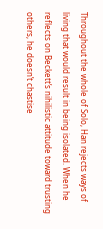Throughout the whole of Solo, Han rejects ways of living that would result in being isolated. When he reflects on Beckett’s nihilistic attitude toward trusting others, he doesn’t chastise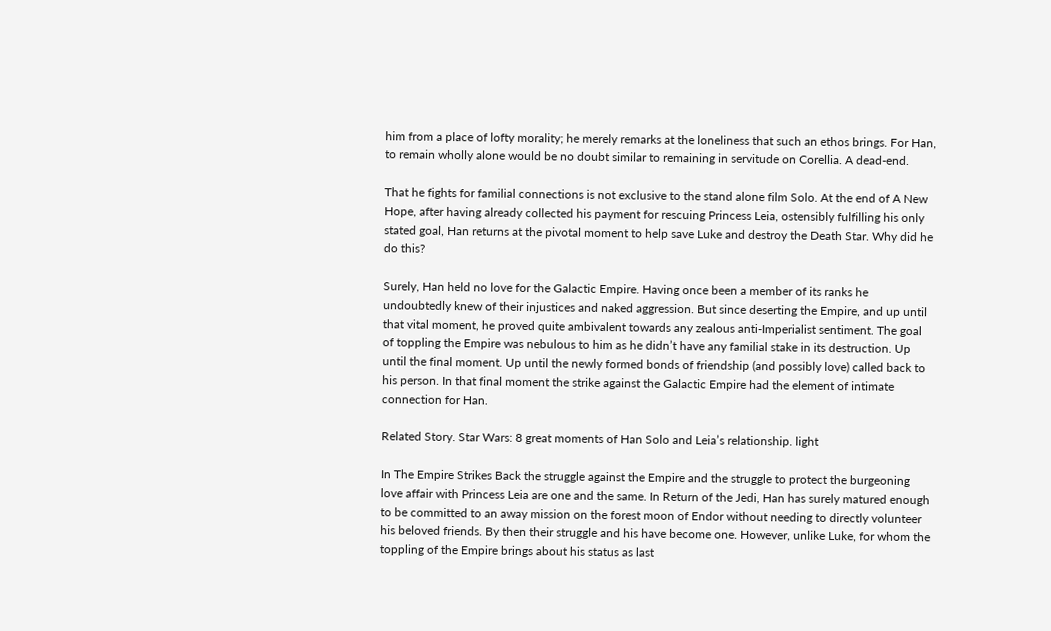him from a place of lofty morality; he merely remarks at the loneliness that such an ethos brings. For Han, to remain wholly alone would be no doubt similar to remaining in servitude on Corellia. A dead-end.

That he fights for familial connections is not exclusive to the stand alone film Solo. At the end of A New Hope, after having already collected his payment for rescuing Princess Leia, ostensibly fulfilling his only stated goal, Han returns at the pivotal moment to help save Luke and destroy the Death Star. Why did he do this?

Surely, Han held no love for the Galactic Empire. Having once been a member of its ranks he undoubtedly knew of their injustices and naked aggression. But since deserting the Empire, and up until that vital moment, he proved quite ambivalent towards any zealous anti-Imperialist sentiment. The goal of toppling the Empire was nebulous to him as he didn’t have any familial stake in its destruction. Up until the final moment. Up until the newly formed bonds of friendship (and possibly love) called back to his person. In that final moment the strike against the Galactic Empire had the element of intimate connection for Han.

Related Story. Star Wars: 8 great moments of Han Solo and Leia’s relationship. light

In The Empire Strikes Back the struggle against the Empire and the struggle to protect the burgeoning love affair with Princess Leia are one and the same. In Return of the Jedi, Han has surely matured enough to be committed to an away mission on the forest moon of Endor without needing to directly volunteer his beloved friends. By then their struggle and his have become one. However, unlike Luke, for whom the toppling of the Empire brings about his status as last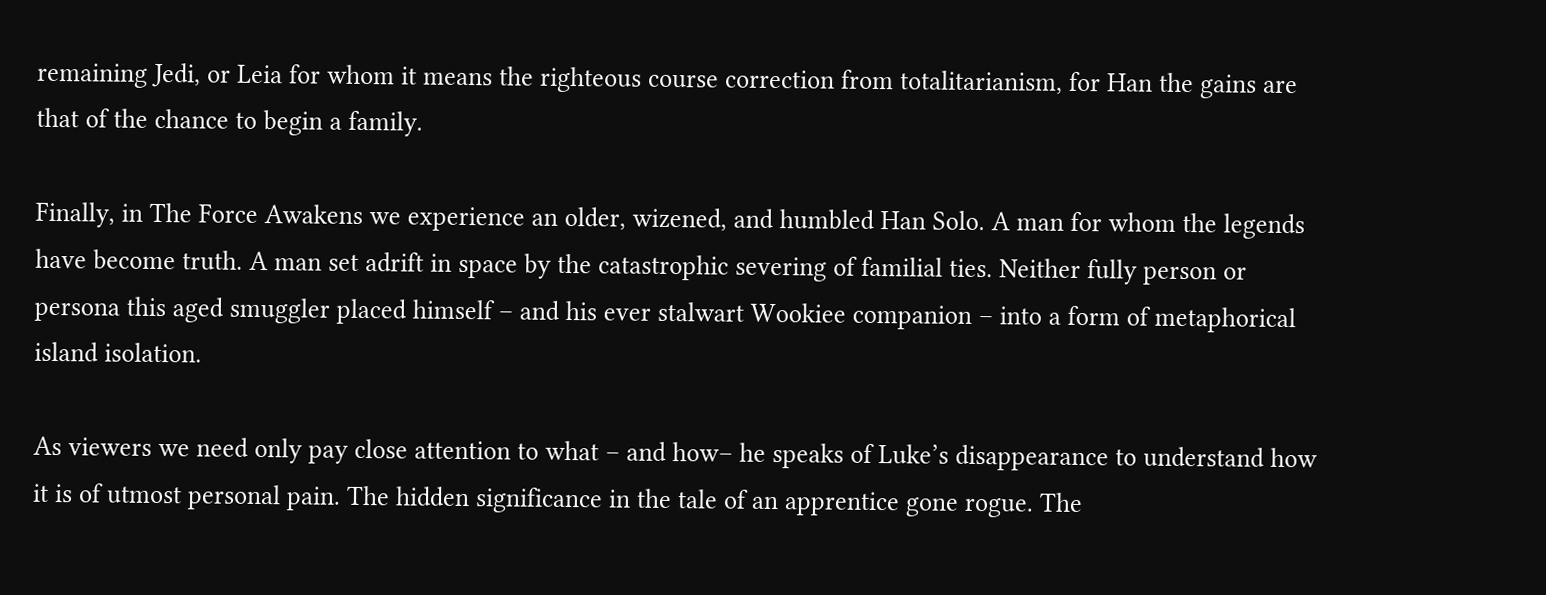remaining Jedi, or Leia for whom it means the righteous course correction from totalitarianism, for Han the gains are that of the chance to begin a family.

Finally, in The Force Awakens we experience an older, wizened, and humbled Han Solo. A man for whom the legends have become truth. A man set adrift in space by the catastrophic severing of familial ties. Neither fully person or persona this aged smuggler placed himself – and his ever stalwart Wookiee companion – into a form of metaphorical island isolation.

As viewers we need only pay close attention to what – and how– he speaks of Luke’s disappearance to understand how it is of utmost personal pain. The hidden significance in the tale of an apprentice gone rogue. The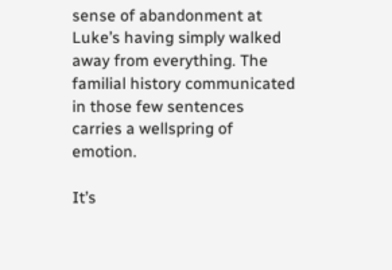sense of abandonment at Luke’s having simply walked away from everything. The familial history communicated in those few sentences carries a wellspring of emotion.

It’s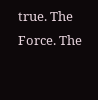true. The Force. The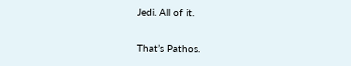Jedi. All of it.

That’s Pathos.